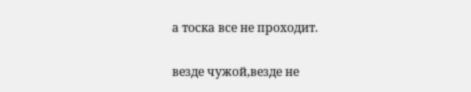а тоска все не проходит.

везде чужой,везде не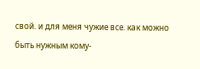свой. и для меня чужие все. как можно быть нужным кому-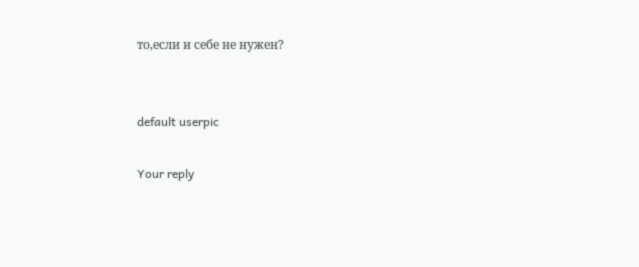то,если и себе не нужен?


default userpic

Your reply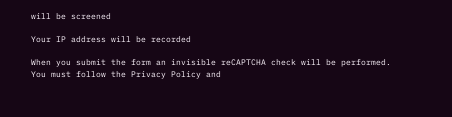will be screened

Your IP address will be recorded

When you submit the form an invisible reCAPTCHA check will be performed.
You must follow the Privacy Policy and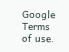Google Terms of use.